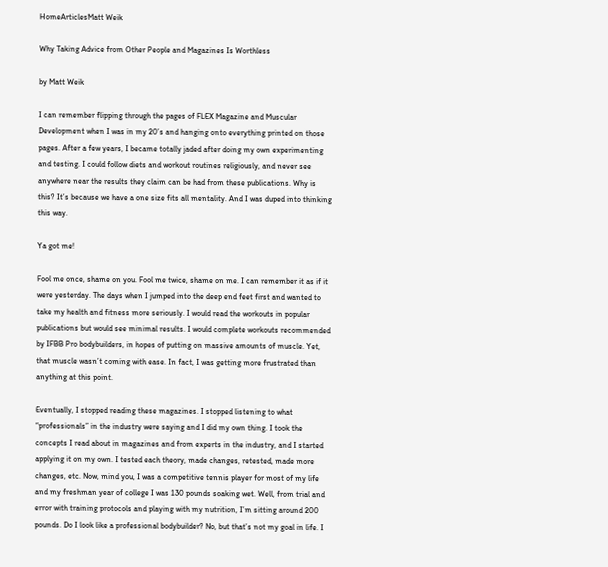HomeArticlesMatt Weik

Why Taking Advice from Other People and Magazines Is Worthless

by Matt Weik

I can remember flipping through the pages of FLEX Magazine and Muscular Development when I was in my 20’s and hanging onto everything printed on those pages. After a few years, I became totally jaded after doing my own experimenting and testing. I could follow diets and workout routines religiously, and never see anywhere near the results they claim can be had from these publications. Why is this? It’s because we have a one size fits all mentality. And I was duped into thinking this way.

Ya got me!

Fool me once, shame on you. Fool me twice, shame on me. I can remember it as if it were yesterday. The days when I jumped into the deep end feet first and wanted to take my health and fitness more seriously. I would read the workouts in popular publications but would see minimal results. I would complete workouts recommended by IFBB Pro bodybuilders, in hopes of putting on massive amounts of muscle. Yet, that muscle wasn’t coming with ease. In fact, I was getting more frustrated than anything at this point.

Eventually, I stopped reading these magazines. I stopped listening to what “professionals” in the industry were saying and I did my own thing. I took the concepts I read about in magazines and from experts in the industry, and I started applying it on my own. I tested each theory, made changes, retested, made more changes, etc. Now, mind you, I was a competitive tennis player for most of my life and my freshman year of college I was 130 pounds soaking wet. Well, from trial and error with training protocols and playing with my nutrition, I’m sitting around 200 pounds. Do I look like a professional bodybuilder? No, but that’s not my goal in life. I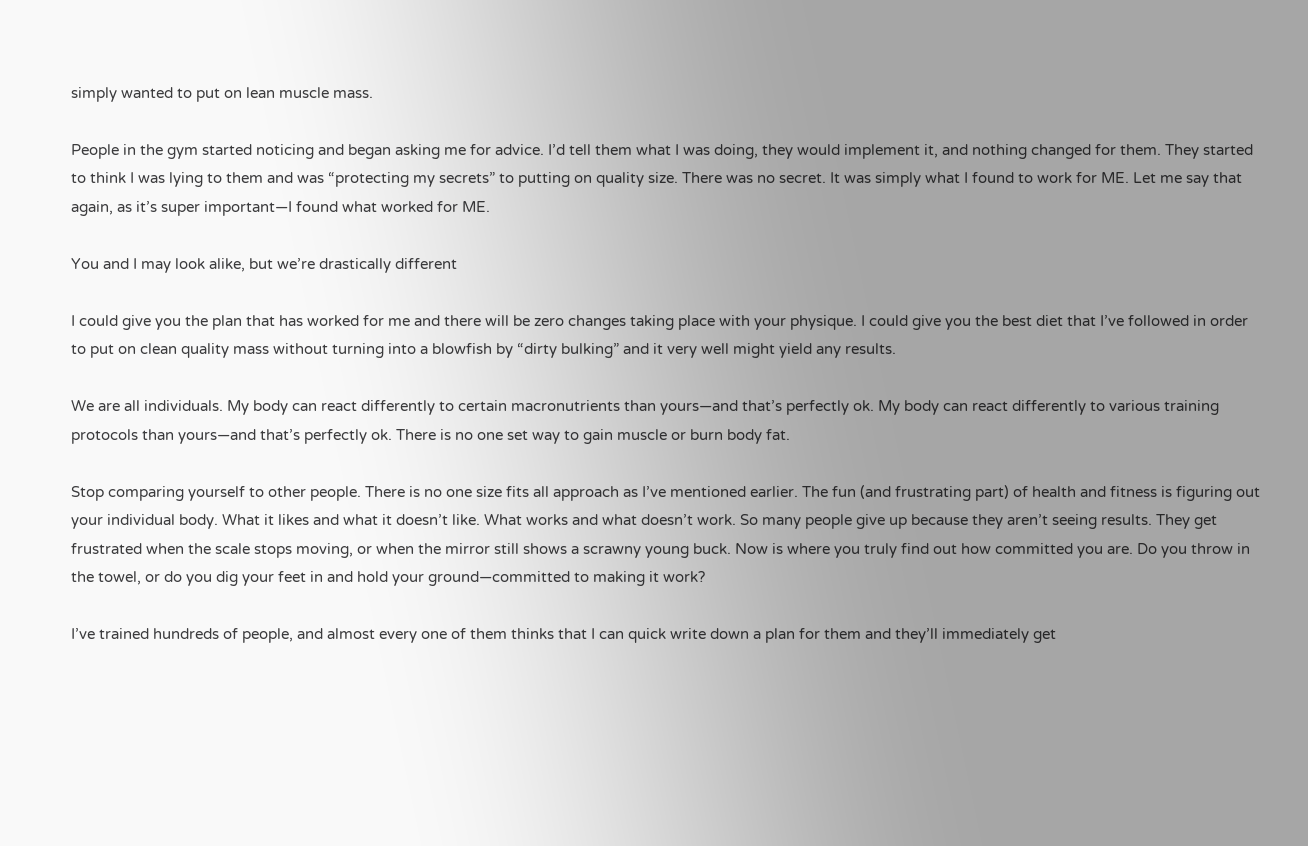simply wanted to put on lean muscle mass.

People in the gym started noticing and began asking me for advice. I’d tell them what I was doing, they would implement it, and nothing changed for them. They started to think I was lying to them and was “protecting my secrets” to putting on quality size. There was no secret. It was simply what I found to work for ME. Let me say that again, as it’s super important—I found what worked for ME.

You and I may look alike, but we’re drastically different

I could give you the plan that has worked for me and there will be zero changes taking place with your physique. I could give you the best diet that I’ve followed in order to put on clean quality mass without turning into a blowfish by “dirty bulking” and it very well might yield any results.

We are all individuals. My body can react differently to certain macronutrients than yours—and that’s perfectly ok. My body can react differently to various training protocols than yours—and that’s perfectly ok. There is no one set way to gain muscle or burn body fat.

Stop comparing yourself to other people. There is no one size fits all approach as I’ve mentioned earlier. The fun (and frustrating part) of health and fitness is figuring out your individual body. What it likes and what it doesn’t like. What works and what doesn’t work. So many people give up because they aren’t seeing results. They get frustrated when the scale stops moving, or when the mirror still shows a scrawny young buck. Now is where you truly find out how committed you are. Do you throw in the towel, or do you dig your feet in and hold your ground—committed to making it work?

I’ve trained hundreds of people, and almost every one of them thinks that I can quick write down a plan for them and they’ll immediately get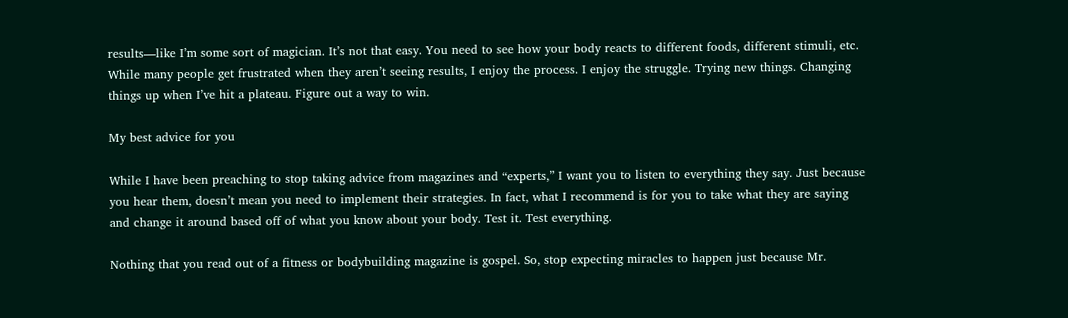results—like I’m some sort of magician. It’s not that easy. You need to see how your body reacts to different foods, different stimuli, etc. While many people get frustrated when they aren’t seeing results, I enjoy the process. I enjoy the struggle. Trying new things. Changing things up when I’ve hit a plateau. Figure out a way to win.

My best advice for you

While I have been preaching to stop taking advice from magazines and “experts,” I want you to listen to everything they say. Just because you hear them, doesn’t mean you need to implement their strategies. In fact, what I recommend is for you to take what they are saying and change it around based off of what you know about your body. Test it. Test everything.

Nothing that you read out of a fitness or bodybuilding magazine is gospel. So, stop expecting miracles to happen just because Mr.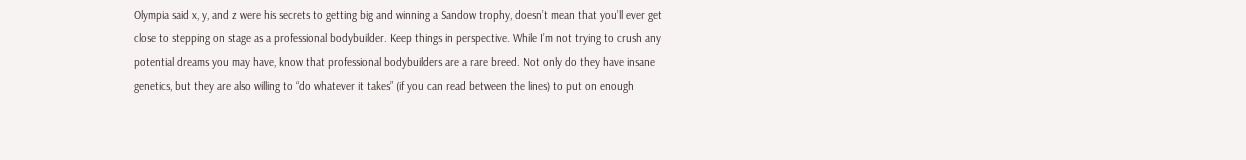Olympia said x, y, and z were his secrets to getting big and winning a Sandow trophy, doesn’t mean that you’ll ever get close to stepping on stage as a professional bodybuilder. Keep things in perspective. While I’m not trying to crush any potential dreams you may have, know that professional bodybuilders are a rare breed. Not only do they have insane genetics, but they are also willing to “do whatever it takes” (if you can read between the lines) to put on enough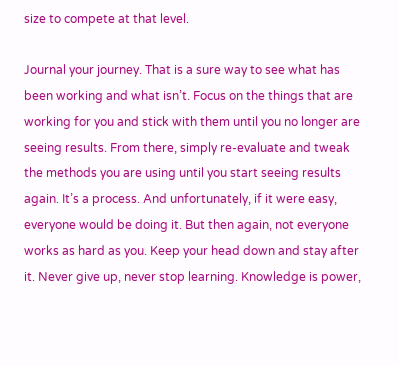size to compete at that level.

Journal your journey. That is a sure way to see what has been working and what isn’t. Focus on the things that are working for you and stick with them until you no longer are seeing results. From there, simply re-evaluate and tweak the methods you are using until you start seeing results again. It’s a process. And unfortunately, if it were easy, everyone would be doing it. But then again, not everyone works as hard as you. Keep your head down and stay after it. Never give up, never stop learning. Knowledge is power,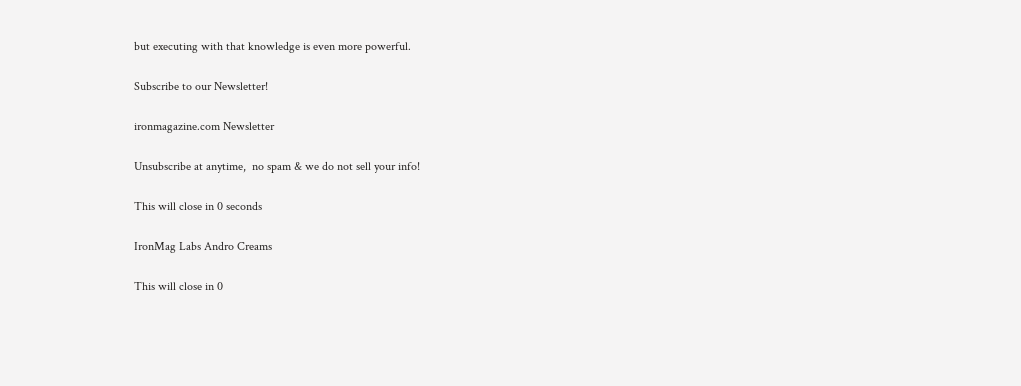but executing with that knowledge is even more powerful.

Subscribe to our Newsletter!

ironmagazine.com Newsletter

Unsubscribe at anytime,  no spam & we do not sell your info!

This will close in 0 seconds

IronMag Labs Andro Creams

This will close in 0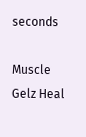seconds

Muscle Gelz Heal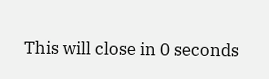This will close in 0 seconds